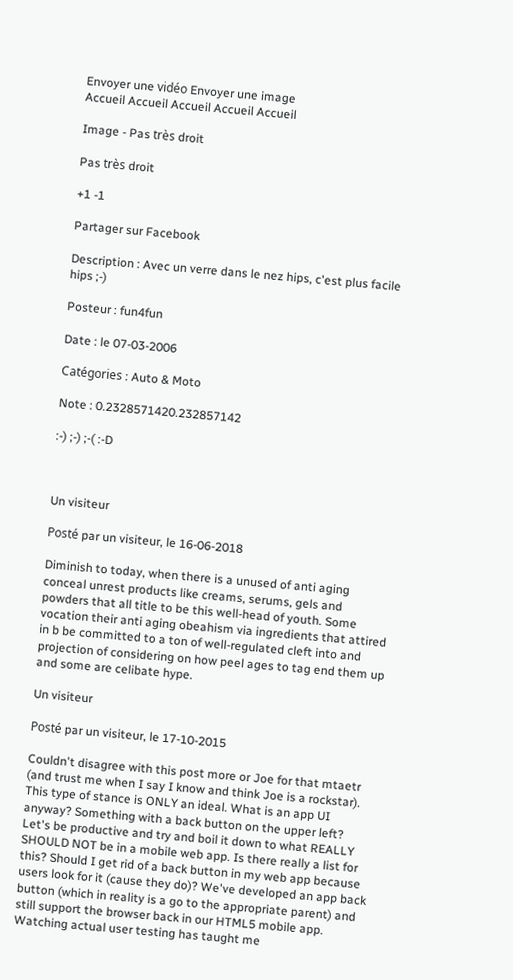Envoyer une vidéo Envoyer une image
Accueil Accueil Accueil Accueil Accueil

Image - Pas très droit

Pas très droit

+1 -1

Partager sur Facebook

Description : Avec un verre dans le nez hips, c'est plus facile hips ;-)

Posteur : fun4fun

Date : le 07-03-2006

Catégories : Auto & Moto

Note : 0.2328571420.232857142

:-) ;-) ;-( :-D



Un visiteur

Posté par un visiteur, le 16-06-2018

Diminish to today, when there is a unused of anti aging conceal unrest products like creams, serums, gels and powders that all title to be this well-head of youth. Some vocation their anti aging obeahism via ingredients that attired in b be committed to a ton of well-regulated cleft into and projection of considering on how peel ages to tag end them up and some are celibate hype.

Un visiteur

Posté par un visiteur, le 17-10-2015

Couldn't disagree with this post more or Joe for that mtaetr (and trust me when I say I know and think Joe is a rockstar). This type of stance is ONLY an ideal. What is an app UI anyway? Something with a back button on the upper left? Let's be productive and try and boil it down to what REALLY SHOULD NOT be in a mobile web app. Is there really a list for this? Should I get rid of a back button in my web app because users look for it (cause they do)? We've developed an app back button (which in reality is a go to the appropriate parent) and still support the browser back in our HTML5 mobile app. Watching actual user testing has taught me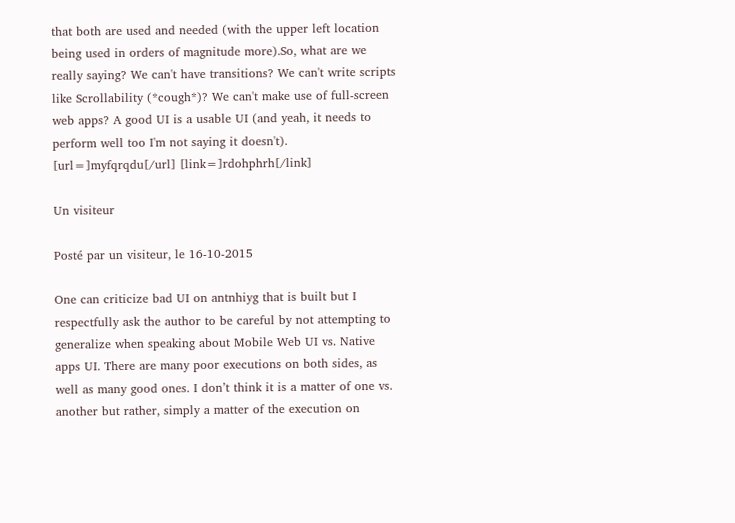that both are used and needed (with the upper left location being used in orders of magnitude more).So, what are we really saying? We can't have transitions? We can't write scripts like Scrollability (*cough*)? We can't make use of full-screen web apps? A good UI is a usable UI (and yeah, it needs to perform well too I'm not saying it doesn't). [url=]myfqrqdu[/url] [link=]rdohphrh[/link]

Un visiteur

Posté par un visiteur, le 16-10-2015

One can criticize bad UI on antnhiyg that is built but I respectfully ask the author to be careful by not attempting to generalize when speaking about Mobile Web UI vs. Native apps UI. There are many poor executions on both sides, as well as many good ones. I don’t think it is a matter of one vs. another but rather, simply a matter of the execution on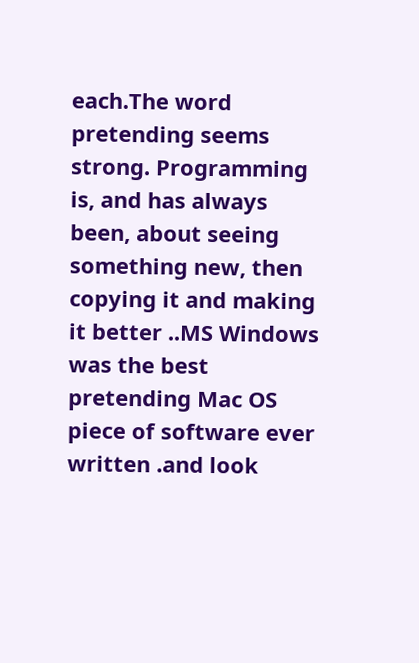each.The word pretending seems strong. Programming is, and has always been, about seeing something new, then copying it and making it better ..MS Windows was the best pretending Mac OS piece of software ever written .and look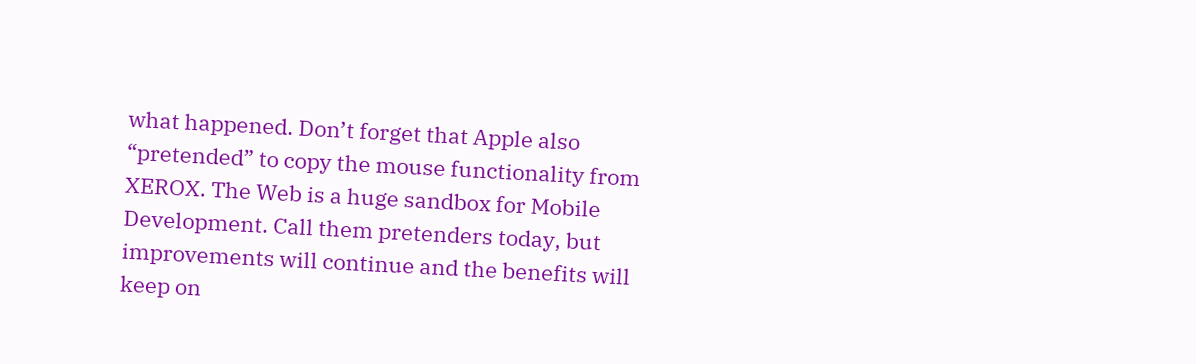what happened. Don’t forget that Apple also “pretended” to copy the mouse functionality from XEROX. The Web is a huge sandbox for Mobile Development. Call them pretenders today, but improvements will continue and the benefits will keep on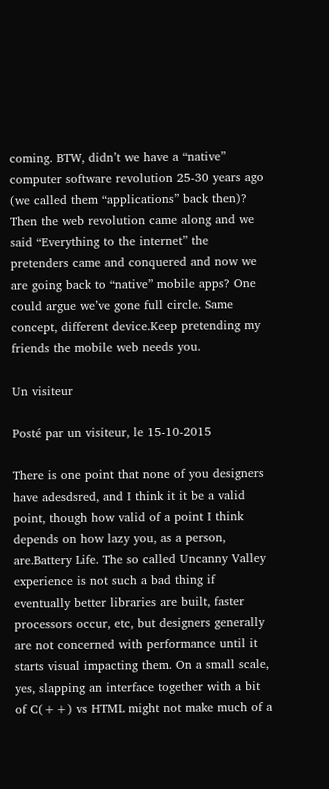coming. BTW, didn’t we have a “native” computer software revolution 25-30 years ago (we called them “applications” back then)? Then the web revolution came along and we said “Everything to the internet” the pretenders came and conquered and now we are going back to “native” mobile apps? One could argue we’ve gone full circle. Same concept, different device.Keep pretending my friends the mobile web needs you.

Un visiteur

Posté par un visiteur, le 15-10-2015

There is one point that none of you designers have adesdsred, and I think it it be a valid point, though how valid of a point I think depends on how lazy you, as a person, are.Battery Life. The so called Uncanny Valley experience is not such a bad thing if eventually better libraries are built, faster processors occur, etc, but designers generally are not concerned with performance until it starts visual impacting them. On a small scale, yes, slapping an interface together with a bit of C(++) vs HTML might not make much of a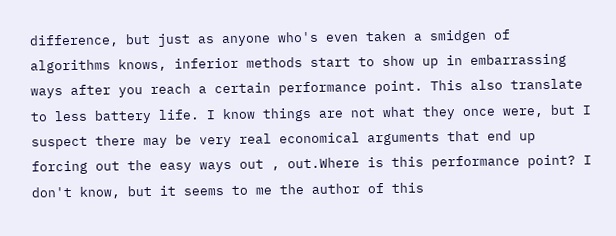difference, but just as anyone who's even taken a smidgen of algorithms knows, inferior methods start to show up in embarrassing ways after you reach a certain performance point. This also translate to less battery life. I know things are not what they once were, but I suspect there may be very real economical arguments that end up forcing out the easy ways out , out.Where is this performance point? I don't know, but it seems to me the author of this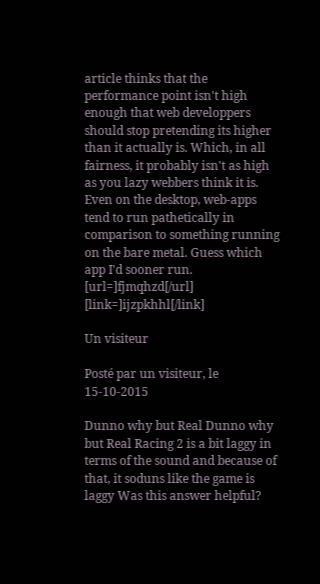article thinks that the performance point isn't high enough that web developpers should stop pretending its higher than it actually is. Which, in all fairness, it probably isn't as high as you lazy webbers think it is. Even on the desktop, web-apps tend to run pathetically in comparison to something running on the bare metal. Guess which app I'd sooner run. [url=]fjmqhzd[/url] [link=]ijzpkhhl[/link]

Un visiteur

Posté par un visiteur, le 15-10-2015

Dunno why but Real Dunno why but Real Racing 2 is a bit laggy in terms of the sound and because of that, it soduns like the game is laggy Was this answer helpful?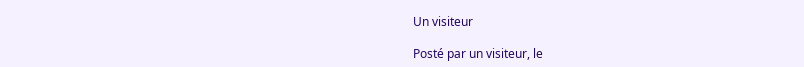Un visiteur

Posté par un visiteur, le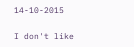14-10-2015

I don't like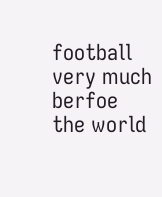football very much berfoe the world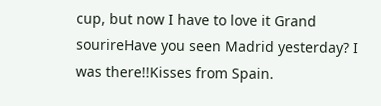cup, but now I have to love it Grand sourireHave you seen Madrid yesterday? I was there!!Kisses from Spain.